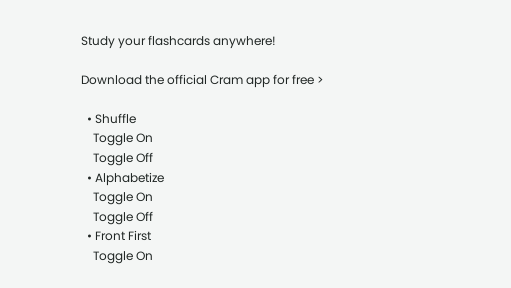Study your flashcards anywhere!

Download the official Cram app for free >

  • Shuffle
    Toggle On
    Toggle Off
  • Alphabetize
    Toggle On
    Toggle Off
  • Front First
    Toggle On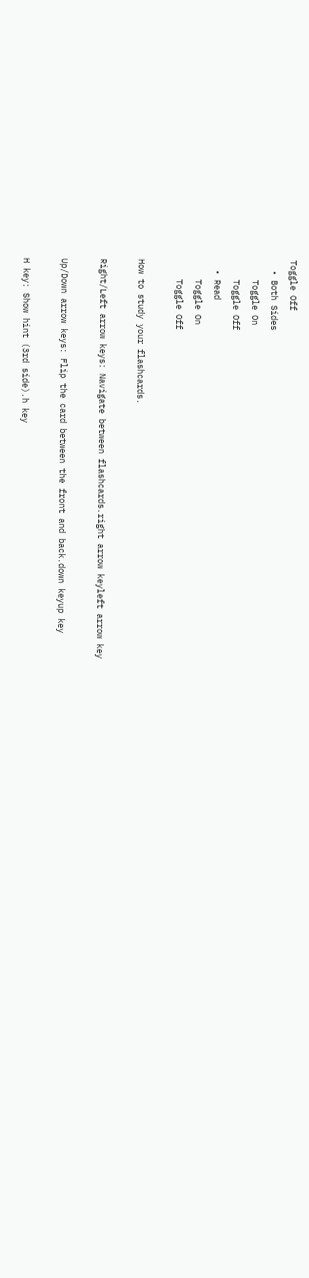Toggle Off
  • Both Sides
    Toggle On
    Toggle Off
  • Read
    Toggle On
    Toggle Off

How to study your flashcards.

Right/Left arrow keys: Navigate between flashcards.right arrow keyleft arrow key

Up/Down arrow keys: Flip the card between the front and back.down keyup key

H key: Show hint (3rd side).h key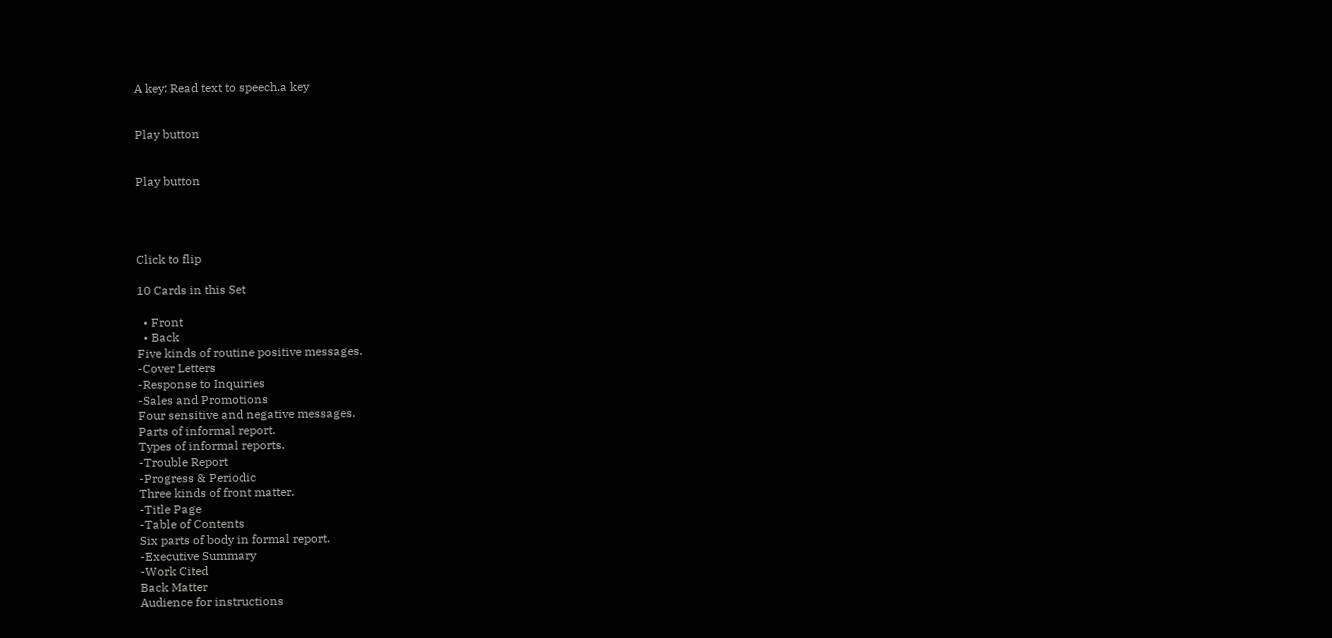A key: Read text to speech.a key


Play button


Play button




Click to flip

10 Cards in this Set

  • Front
  • Back
Five kinds of routine positive messages.
-Cover Letters
-Response to Inquiries
-Sales and Promotions
Four sensitive and negative messages.
Parts of informal report.
Types of informal reports.
-Trouble Report
-Progress & Periodic
Three kinds of front matter.
-Title Page
-Table of Contents
Six parts of body in formal report.
-Executive Summary
-Work Cited
Back Matter
Audience for instructions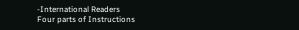-International Readers
Four parts of Instructions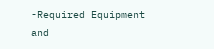-Required Equipment and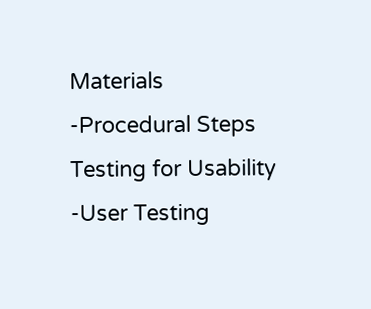Materials
-Procedural Steps
Testing for Usability
-User Testing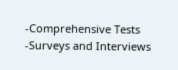-Comprehensive Tests
-Surveys and Interviews